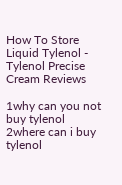How To Store Liquid Tylenol - Tylenol Precise Cream Reviews

1why can you not buy tylenol
2where can i buy tylenol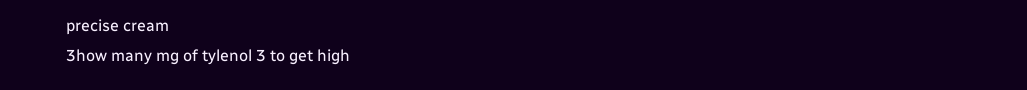precise cream
3how many mg of tylenol 3 to get high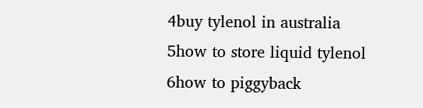4buy tylenol in australia
5how to store liquid tylenol
6how to piggyback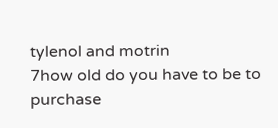tylenol and motrin
7how old do you have to be to purchase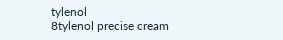tylenol
8tylenol precise cream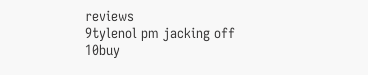reviews
9tylenol pm jacking off
10buy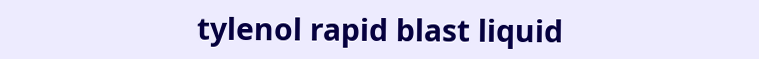tylenol rapid blast liquid